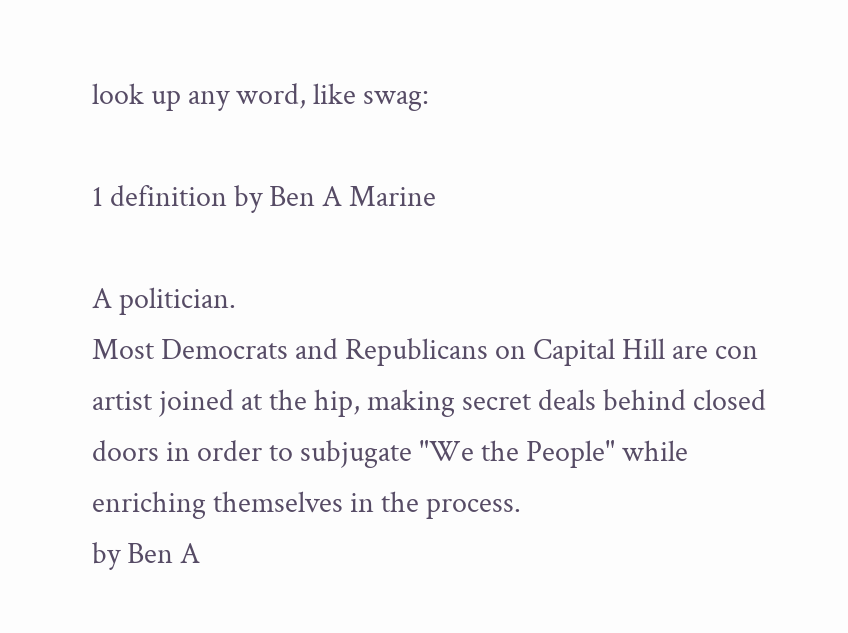look up any word, like swag:

1 definition by Ben A Marine

A politician.
Most Democrats and Republicans on Capital Hill are con artist joined at the hip, making secret deals behind closed doors in order to subjugate "We the People" while enriching themselves in the process.
by Ben A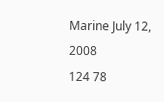Marine July 12, 2008
124 78